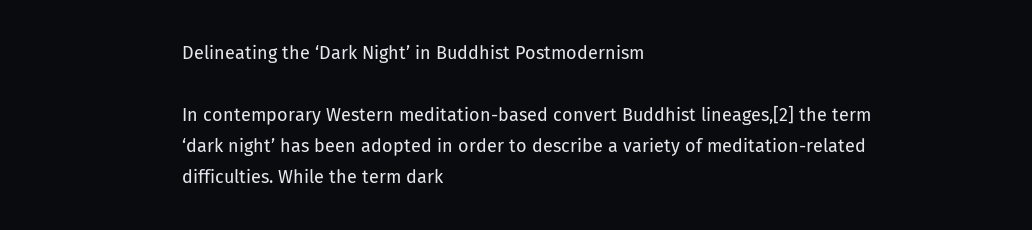Delineating the ‘Dark Night’ in Buddhist Postmodernism

In contemporary Western meditation-based convert Buddhist lineages,[2] the term ‘dark night’ has been adopted in order to describe a variety of meditation-related difficulties. While the term dark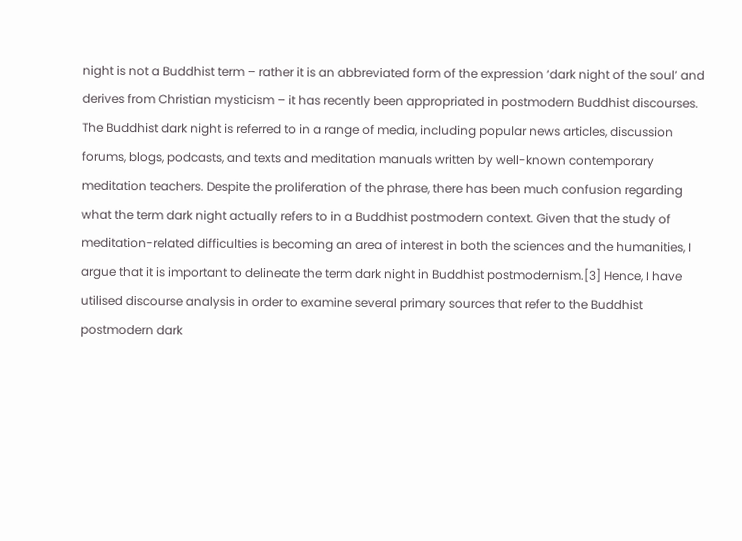night is not a Buddhist term – rather it is an abbreviated form of the expression ‘dark night of the soul’ and derives from Christian mysticism – it has recently been appropriated in postmodern Buddhist discourses. The Buddhist dark night is referred to in a range of media, including popular news articles, discussion forums, blogs, podcasts, and texts and meditation manuals written by well-known contemporary meditation teachers. Despite the proliferation of the phrase, there has been much confusion regarding what the term dark night actually refers to in a Buddhist postmodern context. Given that the study of meditation-related difficulties is becoming an area of interest in both the sciences and the humanities, I argue that it is important to delineate the term dark night in Buddhist postmodernism.[3] Hence, I have utilised discourse analysis in order to examine several primary sources that refer to the Buddhist postmodern dark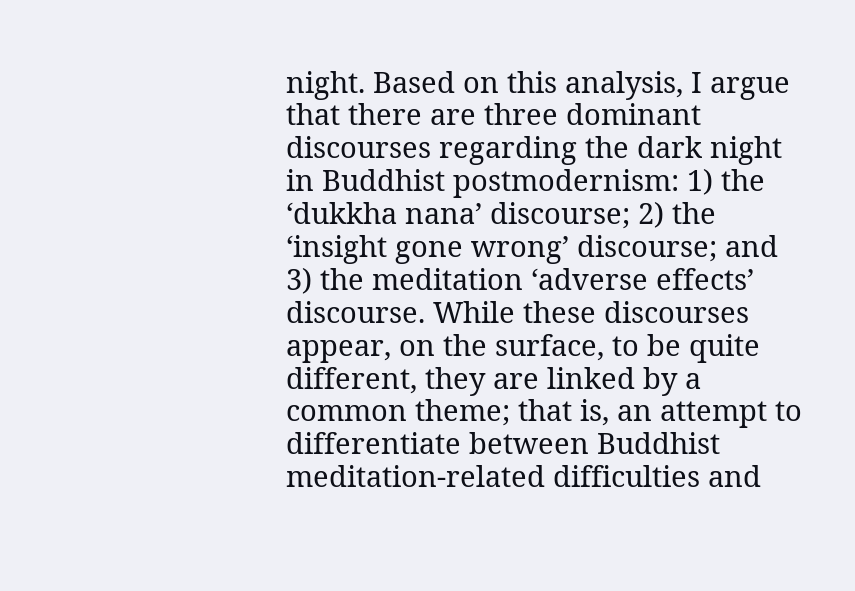night. Based on this analysis, I argue that there are three dominant discourses regarding the dark night in Buddhist postmodernism: 1) the ‘dukkha nana’ discourse; 2) the ‘insight gone wrong’ discourse; and 3) the meditation ‘adverse effects’ discourse. While these discourses appear, on the surface, to be quite different, they are linked by a common theme; that is, an attempt to differentiate between Buddhist meditation-related difficulties and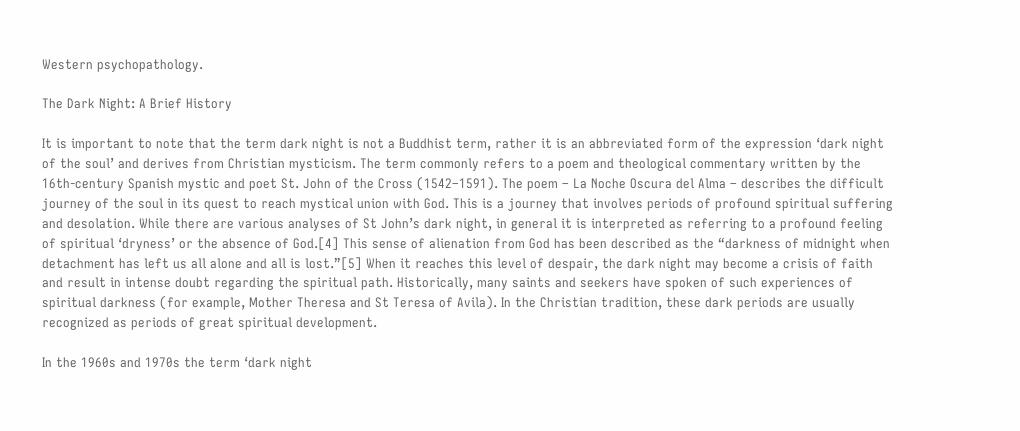Western psychopathology.

The Dark Night: A Brief History

It is important to note that the term dark night is not a Buddhist term, rather it is an abbreviated form of the expression ‘dark night of the soul’ and derives from Christian mysticism. The term commonly refers to a poem and theological commentary written by the 16th-century Spanish mystic and poet St. John of the Cross (1542–1591). The poem – La Noche Oscura del Alma – describes the difficult journey of the soul in its quest to reach mystical union with God. This is a journey that involves periods of profound spiritual suffering and desolation. While there are various analyses of St John’s dark night, in general it is interpreted as referring to a profound feeling of spiritual ‘dryness’ or the absence of God.[4] This sense of alienation from God has been described as the “darkness of midnight when detachment has left us all alone and all is lost.”[5] When it reaches this level of despair, the dark night may become a crisis of faith and result in intense doubt regarding the spiritual path. Historically, many saints and seekers have spoken of such experiences of spiritual darkness (for example, Mother Theresa and St Teresa of Avila). In the Christian tradition, these dark periods are usually recognized as periods of great spiritual development.

In the 1960s and 1970s the term ‘dark night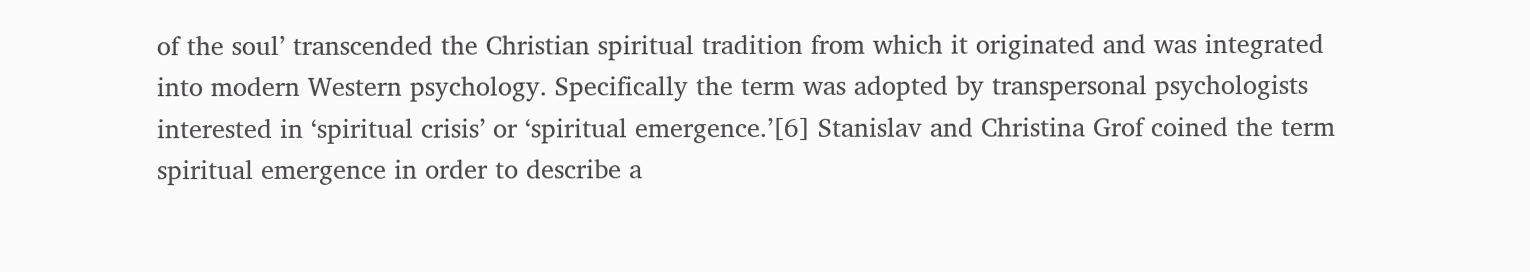of the soul’ transcended the Christian spiritual tradition from which it originated and was integrated into modern Western psychology. Specifically the term was adopted by transpersonal psychologists interested in ‘spiritual crisis’ or ‘spiritual emergence.’[6] Stanislav and Christina Grof coined the term spiritual emergence in order to describe a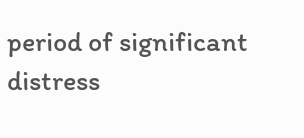period of significant distress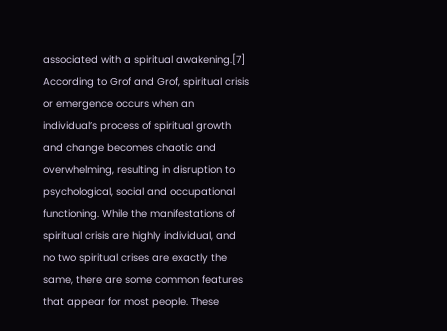associated with a spiritual awakening.[7] According to Grof and Grof, spiritual crisis or emergence occurs when an individual’s process of spiritual growth and change becomes chaotic and overwhelming, resulting in disruption to psychological, social and occupational functioning. While the manifestations of spiritual crisis are highly individual, and no two spiritual crises are exactly the same, there are some common features that appear for most people. These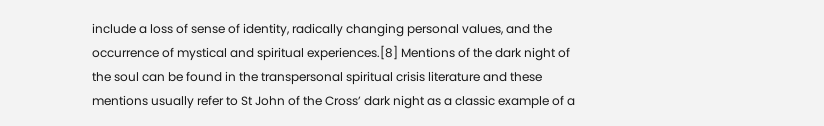include a loss of sense of identity, radically changing personal values, and the occurrence of mystical and spiritual experiences.[8] Mentions of the dark night of the soul can be found in the transpersonal spiritual crisis literature and these mentions usually refer to St John of the Cross’ dark night as a classic example of a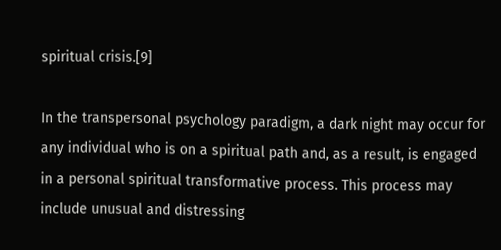spiritual crisis.[9]

In the transpersonal psychology paradigm, a dark night may occur for any individual who is on a spiritual path and, as a result, is engaged in a personal spiritual transformative process. This process may include unusual and distressing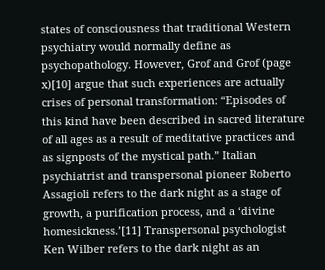states of consciousness that traditional Western psychiatry would normally define as psychopathology. However, Grof and Grof (page x)[10] argue that such experiences are actually crises of personal transformation: “Episodes of this kind have been described in sacred literature of all ages as a result of meditative practices and as signposts of the mystical path.” Italian psychiatrist and transpersonal pioneer Roberto Assagioli refers to the dark night as a stage of growth, a purification process, and a ‘divine homesickness.’[11] Transpersonal psychologist Ken Wilber refers to the dark night as an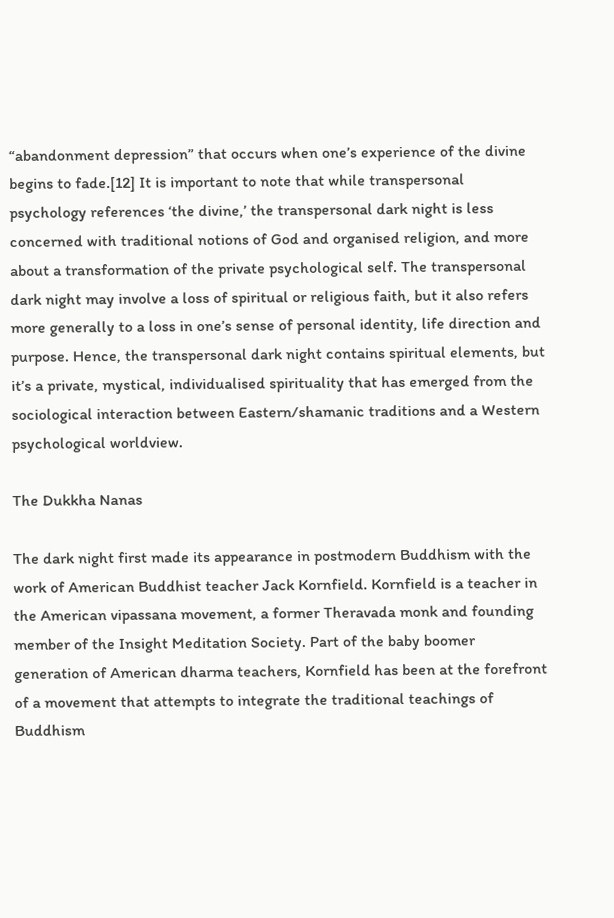“abandonment depression” that occurs when one’s experience of the divine begins to fade.[12] It is important to note that while transpersonal psychology references ‘the divine,’ the transpersonal dark night is less concerned with traditional notions of God and organised religion, and more about a transformation of the private psychological self. The transpersonal dark night may involve a loss of spiritual or religious faith, but it also refers more generally to a loss in one’s sense of personal identity, life direction and purpose. Hence, the transpersonal dark night contains spiritual elements, but it’s a private, mystical, individualised spirituality that has emerged from the sociological interaction between Eastern/shamanic traditions and a Western psychological worldview.

The Dukkha Nanas

The dark night first made its appearance in postmodern Buddhism with the work of American Buddhist teacher Jack Kornfield. Kornfield is a teacher in the American vipassana movement, a former Theravada monk and founding member of the Insight Meditation Society. Part of the baby boomer generation of American dharma teachers, Kornfield has been at the forefront of a movement that attempts to integrate the traditional teachings of Buddhism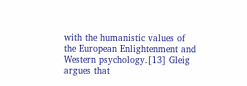with the humanistic values of the European Enlightenment and Western psychology.[13] Gleig argues that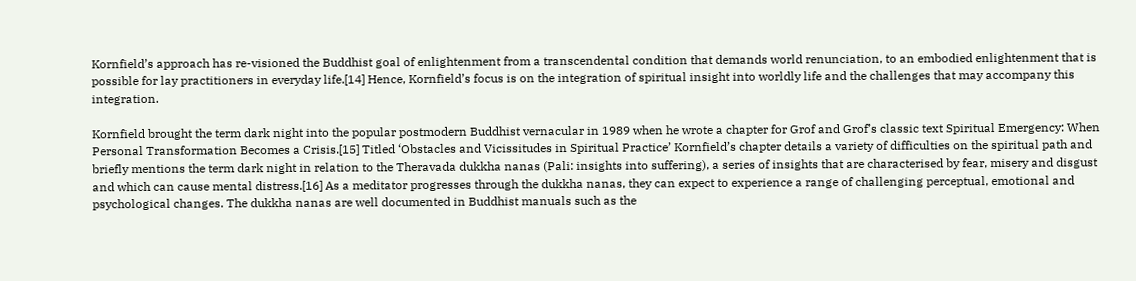Kornfield’s approach has re-visioned the Buddhist goal of enlightenment from a transcendental condition that demands world renunciation, to an embodied enlightenment that is possible for lay practitioners in everyday life.[14] Hence, Kornfield’s focus is on the integration of spiritual insight into worldly life and the challenges that may accompany this integration.

Kornfield brought the term dark night into the popular postmodern Buddhist vernacular in 1989 when he wrote a chapter for Grof and Grof’s classic text Spiritual Emergency: When Personal Transformation Becomes a Crisis.[15] Titled ‘Obstacles and Vicissitudes in Spiritual Practice’ Kornfield’s chapter details a variety of difficulties on the spiritual path and briefly mentions the term dark night in relation to the Theravada dukkha nanas (Pali: insights into suffering), a series of insights that are characterised by fear, misery and disgust and which can cause mental distress.[16] As a meditator progresses through the dukkha nanas, they can expect to experience a range of challenging perceptual, emotional and psychological changes. The dukkha nanas are well documented in Buddhist manuals such as the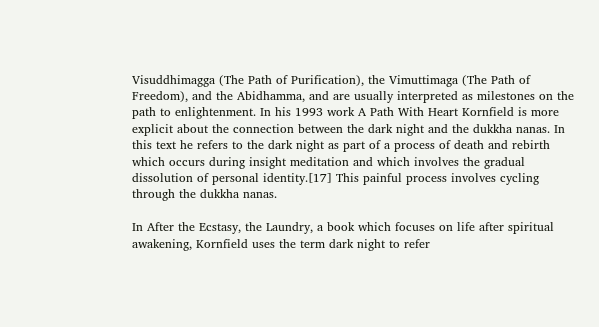Visuddhimagga (The Path of Purification), the Vimuttimaga (The Path of Freedom), and the Abidhamma, and are usually interpreted as milestones on the path to enlightenment. In his 1993 work A Path With Heart Kornfield is more explicit about the connection between the dark night and the dukkha nanas. In this text he refers to the dark night as part of a process of death and rebirth which occurs during insight meditation and which involves the gradual dissolution of personal identity.[17] This painful process involves cycling through the dukkha nanas.

In After the Ecstasy, the Laundry, a book which focuses on life after spiritual awakening, Kornfield uses the term dark night to refer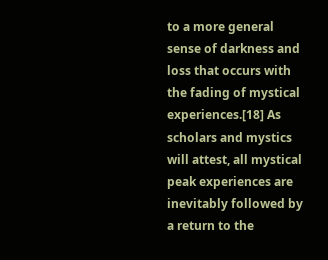to a more general sense of darkness and loss that occurs with the fading of mystical experiences.[18] As scholars and mystics will attest, all mystical peak experiences are inevitably followed by a return to the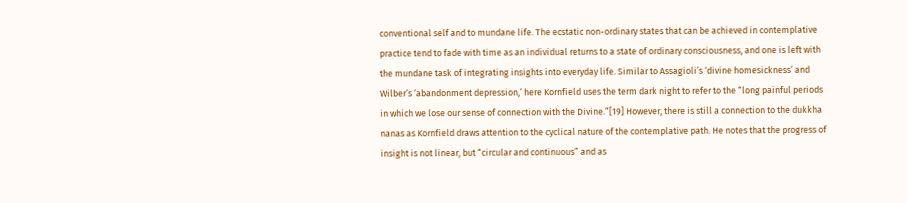conventional self and to mundane life. The ecstatic non-ordinary states that can be achieved in contemplative practice tend to fade with time as an individual returns to a state of ordinary consciousness, and one is left with the mundane task of integrating insights into everyday life. Similar to Assagioli’s ‘divine homesickness’ and Wilber’s ‘abandonment depression,’ here Kornfield uses the term dark night to refer to the “long painful periods in which we lose our sense of connection with the Divine.”[19] However, there is still a connection to the dukkha nanas as Kornfield draws attention to the cyclical nature of the contemplative path. He notes that the progress of insight is not linear, but “circular and continuous” and as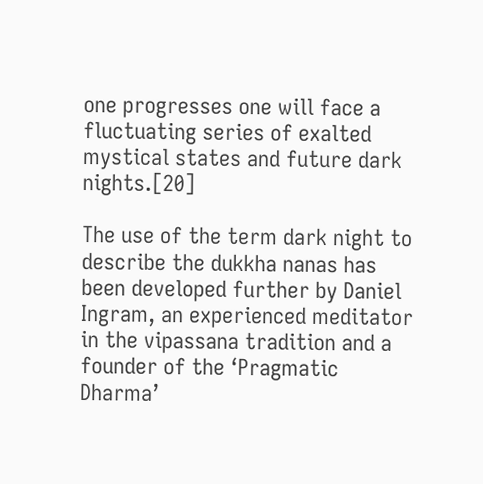one progresses one will face a fluctuating series of exalted mystical states and future dark nights.[20]

The use of the term dark night to describe the dukkha nanas has been developed further by Daniel Ingram, an experienced meditator in the vipassana tradition and a founder of the ‘Pragmatic Dharma’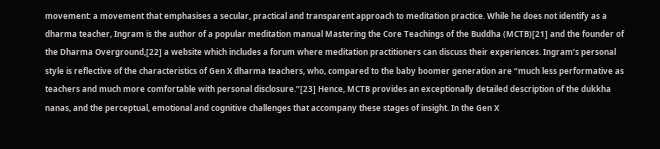movement: a movement that emphasises a secular, practical and transparent approach to meditation practice. While he does not identify as a dharma teacher, Ingram is the author of a popular meditation manual Mastering the Core Teachings of the Buddha (MCTB)[21] and the founder of the Dharma Overground,[22] a website which includes a forum where meditation practitioners can discuss their experiences. Ingram’s personal style is reflective of the characteristics of Gen X dharma teachers, who, compared to the baby boomer generation are “much less performative as teachers and much more comfortable with personal disclosure.”[23] Hence, MCTB provides an exceptionally detailed description of the dukkha nanas, and the perceptual, emotional and cognitive challenges that accompany these stages of insight. In the Gen X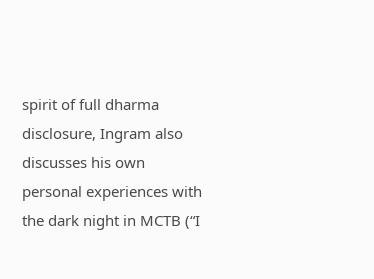spirit of full dharma disclosure, Ingram also discusses his own personal experiences with the dark night in MCTB (“I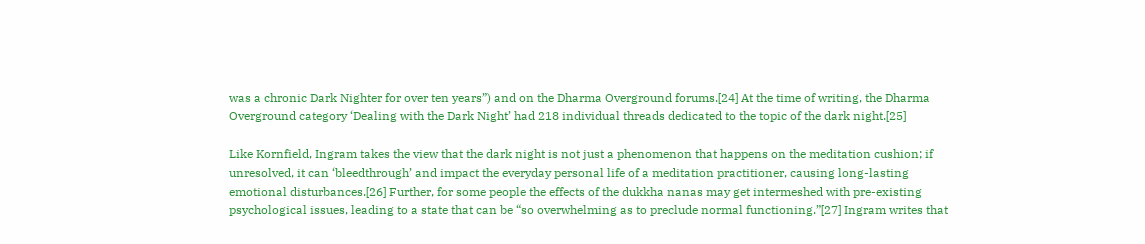was a chronic Dark Nighter for over ten years”) and on the Dharma Overground forums.[24] At the time of writing, the Dharma Overground category ‘Dealing with the Dark Night’ had 218 individual threads dedicated to the topic of the dark night.[25]

Like Kornfield, Ingram takes the view that the dark night is not just a phenomenon that happens on the meditation cushion; if unresolved, it can ‘bleedthrough’ and impact the everyday personal life of a meditation practitioner, causing long-lasting emotional disturbances.[26] Further, for some people the effects of the dukkha nanas may get intermeshed with pre-existing psychological issues, leading to a state that can be “so overwhelming as to preclude normal functioning.”[27] Ingram writes that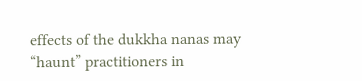effects of the dukkha nanas may “haunt” practitioners in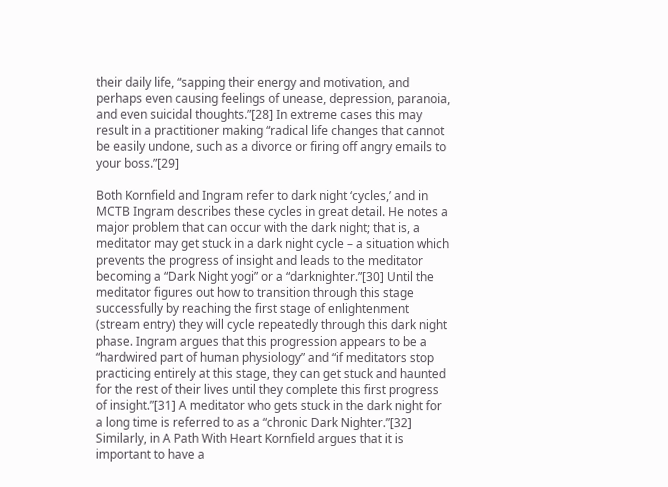their daily life, “sapping their energy and motivation, and perhaps even causing feelings of unease, depression, paranoia, and even suicidal thoughts.”[28] In extreme cases this may result in a practitioner making “radical life changes that cannot be easily undone, such as a divorce or firing off angry emails to your boss.”[29]

Both Kornfield and Ingram refer to dark night ‘cycles,’ and in MCTB Ingram describes these cycles in great detail. He notes a major problem that can occur with the dark night; that is, a meditator may get stuck in a dark night cycle – a situation which prevents the progress of insight and leads to the meditator becoming a “Dark Night yogi” or a “darknighter.”[30] Until the meditator figures out how to transition through this stage successfully by reaching the first stage of enlightenment (stream entry) they will cycle repeatedly through this dark night phase. Ingram argues that this progression appears to be a “hardwired part of human physiology” and “if meditators stop practicing entirely at this stage, they can get stuck and haunted for the rest of their lives until they complete this first progress of insight.”[31] A meditator who gets stuck in the dark night for a long time is referred to as a “chronic Dark Nighter.”[32] Similarly, in A Path With Heart Kornfield argues that it is important to have a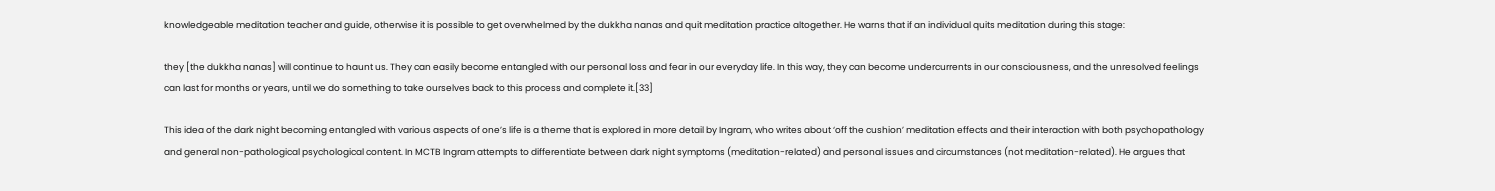knowledgeable meditation teacher and guide, otherwise it is possible to get overwhelmed by the dukkha nanas and quit meditation practice altogether. He warns that if an individual quits meditation during this stage:

they [the dukkha nanas] will continue to haunt us. They can easily become entangled with our personal loss and fear in our everyday life. In this way, they can become undercurrents in our consciousness, and the unresolved feelings can last for months or years, until we do something to take ourselves back to this process and complete it.[33]

This idea of the dark night becoming entangled with various aspects of one’s life is a theme that is explored in more detail by Ingram, who writes about ‘off the cushion’ meditation effects and their interaction with both psychopathology and general non-pathological psychological content. In MCTB Ingram attempts to differentiate between dark night symptoms (meditation-related) and personal issues and circumstances (not meditation-related). He argues that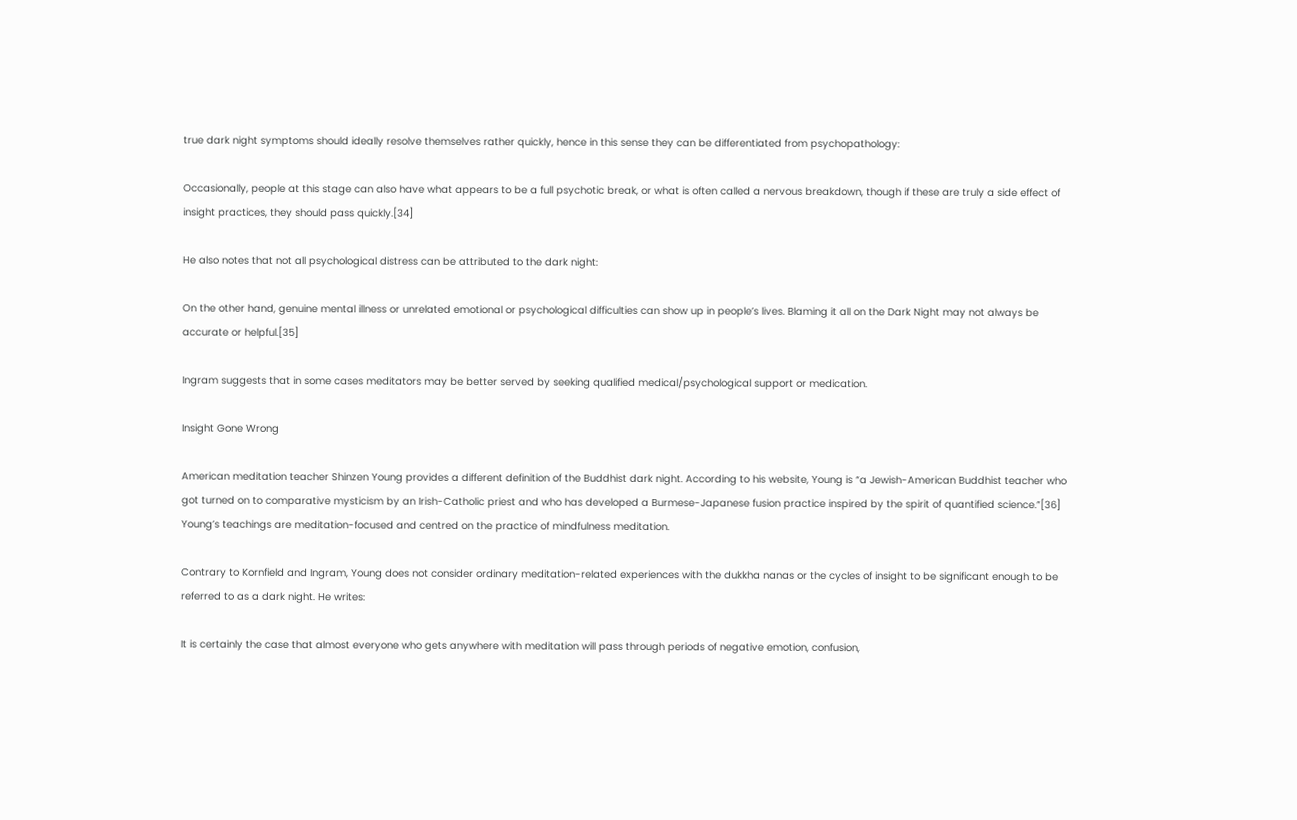true dark night symptoms should ideally resolve themselves rather quickly, hence in this sense they can be differentiated from psychopathology:

Occasionally, people at this stage can also have what appears to be a full psychotic break, or what is often called a nervous breakdown, though if these are truly a side effect of insight practices, they should pass quickly.[34]

He also notes that not all psychological distress can be attributed to the dark night:

On the other hand, genuine mental illness or unrelated emotional or psychological difficulties can show up in people’s lives. Blaming it all on the Dark Night may not always be accurate or helpful.[35]

Ingram suggests that in some cases meditators may be better served by seeking qualified medical/psychological support or medication.

Insight Gone Wrong

American meditation teacher Shinzen Young provides a different definition of the Buddhist dark night. According to his website, Young is “a Jewish-American Buddhist teacher who got turned on to comparative mysticism by an Irish-Catholic priest and who has developed a Burmese-Japanese fusion practice inspired by the spirit of quantified science.”[36] Young’s teachings are meditation-focused and centred on the practice of mindfulness meditation.

Contrary to Kornfield and Ingram, Young does not consider ordinary meditation-related experiences with the dukkha nanas or the cycles of insight to be significant enough to be referred to as a dark night. He writes:

It is certainly the case that almost everyone who gets anywhere with meditation will pass through periods of negative emotion, confusion,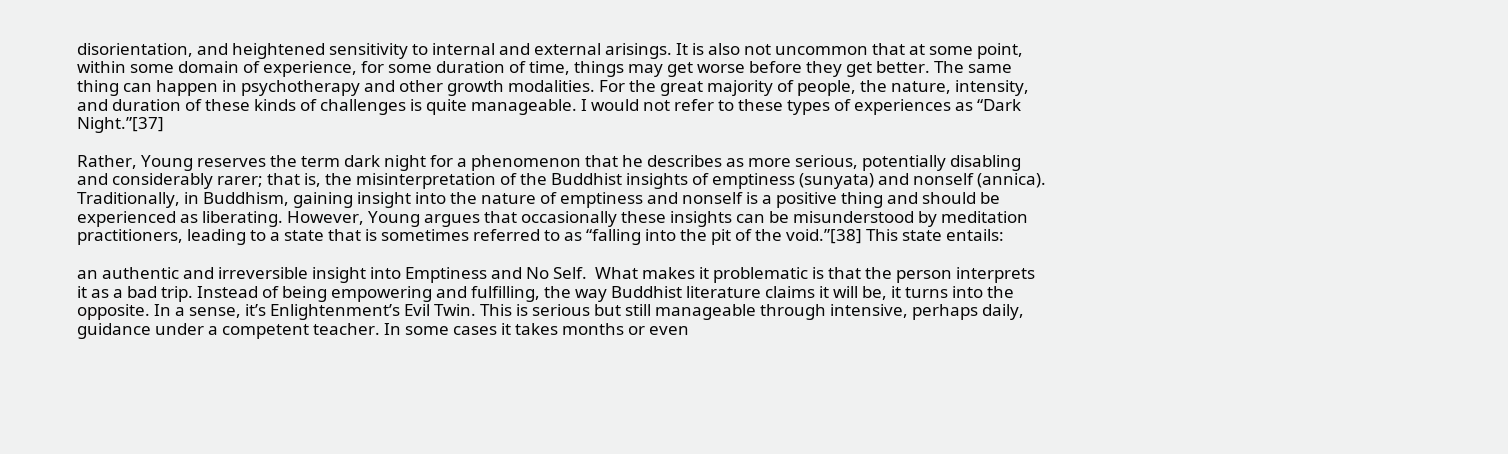disorientation, and heightened sensitivity to internal and external arisings. It is also not uncommon that at some point, within some domain of experience, for some duration of time, things may get worse before they get better. The same thing can happen in psychotherapy and other growth modalities. For the great majority of people, the nature, intensity, and duration of these kinds of challenges is quite manageable. I would not refer to these types of experiences as “Dark Night.”[37]

Rather, Young reserves the term dark night for a phenomenon that he describes as more serious, potentially disabling and considerably rarer; that is, the misinterpretation of the Buddhist insights of emptiness (sunyata) and nonself (annica). Traditionally, in Buddhism, gaining insight into the nature of emptiness and nonself is a positive thing and should be experienced as liberating. However, Young argues that occasionally these insights can be misunderstood by meditation practitioners, leading to a state that is sometimes referred to as “falling into the pit of the void.”[38] This state entails:

an authentic and irreversible insight into Emptiness and No Self.  What makes it problematic is that the person interprets it as a bad trip. Instead of being empowering and fulfilling, the way Buddhist literature claims it will be, it turns into the opposite. In a sense, it’s Enlightenment’s Evil Twin. This is serious but still manageable through intensive, perhaps daily, guidance under a competent teacher. In some cases it takes months or even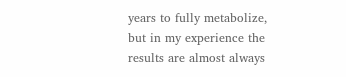years to fully metabolize, but in my experience the results are almost always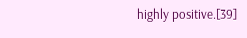highly positive.[39]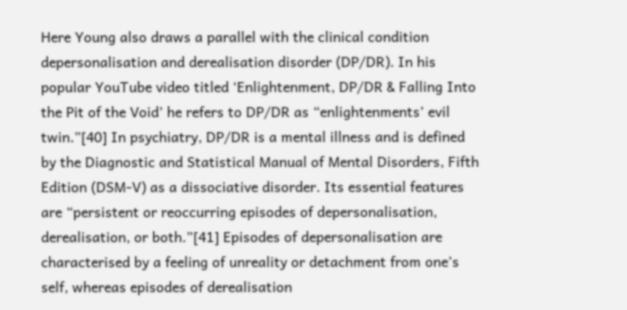Here Young also draws a parallel with the clinical condition depersonalisation and derealisation disorder (DP/DR). In his popular YouTube video titled ‘Enlightenment, DP/DR & Falling Into the Pit of the Void’ he refers to DP/DR as “enlightenments’ evil twin.”[40] In psychiatry, DP/DR is a mental illness and is defined by the Diagnostic and Statistical Manual of Mental Disorders, Fifth Edition (DSM-V) as a dissociative disorder. Its essential features are “persistent or reoccurring episodes of depersonalisation, derealisation, or both.”[41] Episodes of depersonalisation are characterised by a feeling of unreality or detachment from one’s self, whereas episodes of derealisation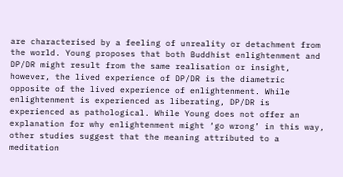are characterised by a feeling of unreality or detachment from the world. Young proposes that both Buddhist enlightenment and DP/DR might result from the same realisation or insight, however, the lived experience of DP/DR is the diametric opposite of the lived experience of enlightenment. While enlightenment is experienced as liberating, DP/DR is experienced as pathological. While Young does not offer an explanation for why enlightenment might ‘go wrong’ in this way, other studies suggest that the meaning attributed to a meditation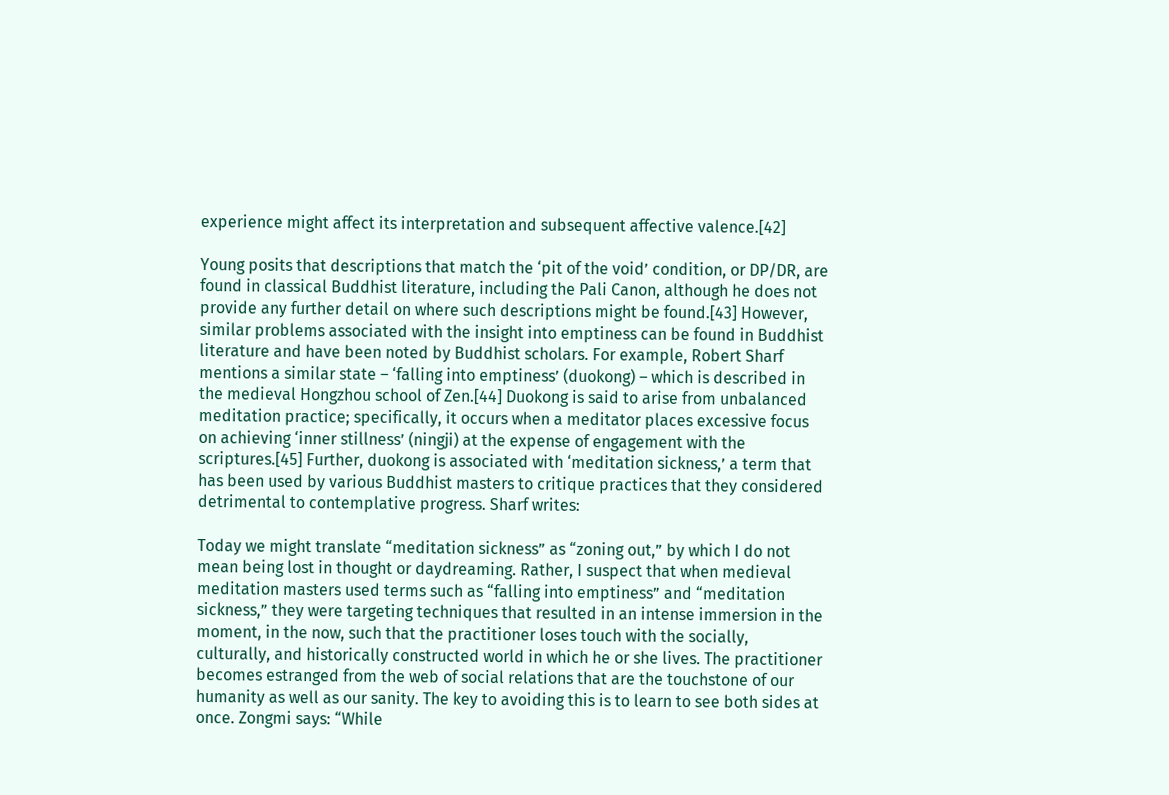experience might affect its interpretation and subsequent affective valence.[42]

Young posits that descriptions that match the ‘pit of the void’ condition, or DP/DR, are found in classical Buddhist literature, including the Pali Canon, although he does not provide any further detail on where such descriptions might be found.[43] However, similar problems associated with the insight into emptiness can be found in Buddhist literature and have been noted by Buddhist scholars. For example, Robert Sharf mentions a similar state – ‘falling into emptiness’ (duokong) – which is described in the medieval Hongzhou school of Zen.[44] Duokong is said to arise from unbalanced meditation practice; specifically, it occurs when a meditator places excessive focus on achieving ‘inner stillness’ (ningji) at the expense of engagement with the scriptures.[45] Further, duokong is associated with ‘meditation sickness,’ a term that has been used by various Buddhist masters to critique practices that they considered detrimental to contemplative progress. Sharf writes:

Today we might translate “meditation sickness” as “zoning out,” by which I do not mean being lost in thought or daydreaming. Rather, I suspect that when medieval meditation masters used terms such as “falling into emptiness” and “meditation sickness,” they were targeting techniques that resulted in an intense immersion in the moment, in the now, such that the practitioner loses touch with the socially, culturally, and historically constructed world in which he or she lives. The practitioner becomes estranged from the web of social relations that are the touchstone of our humanity as well as our sanity. The key to avoiding this is to learn to see both sides at once. Zongmi says: “While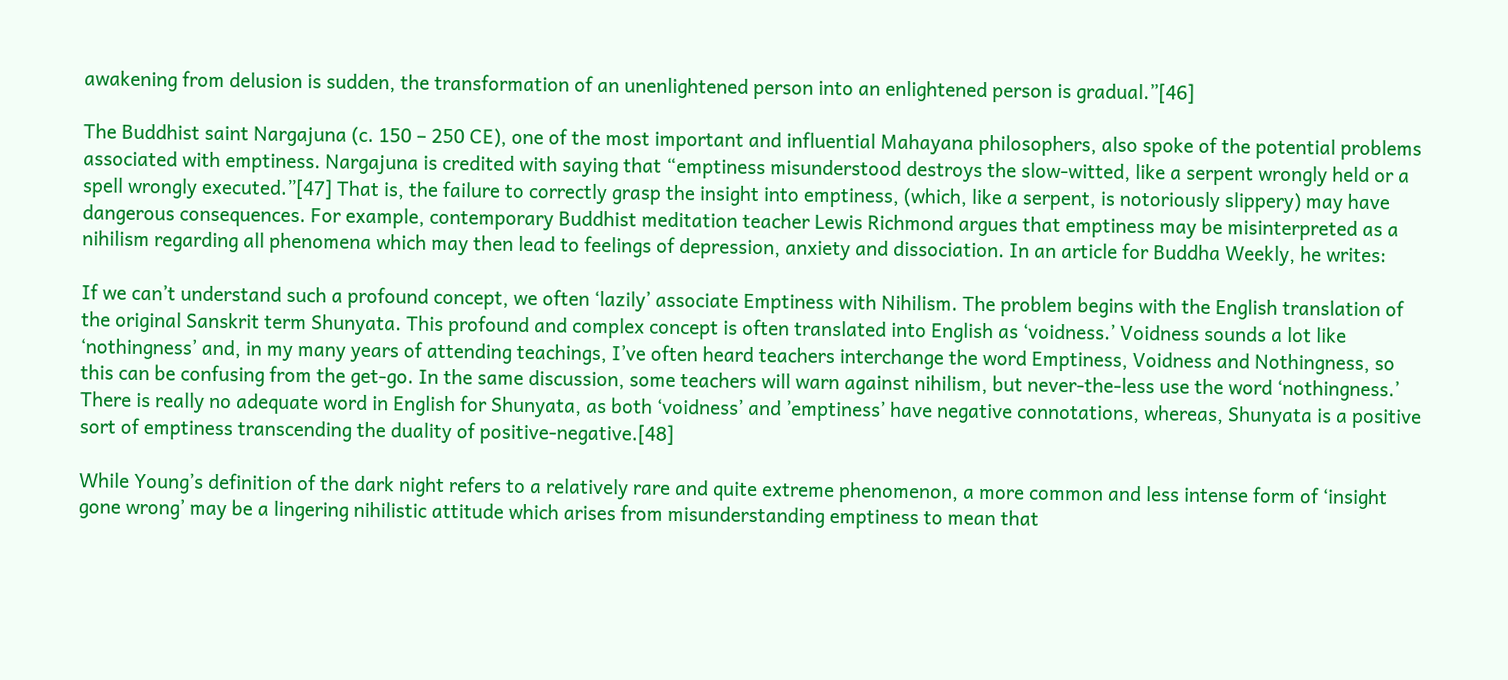awakening from delusion is sudden, the transformation of an unenlightened person into an enlightened person is gradual.”[46]

The Buddhist saint Nargajuna (c. 150 – 250 CE), one of the most important and influential Mahayana philosophers, also spoke of the potential problems associated with emptiness. Nargajuna is credited with saying that “emptiness misunderstood destroys the slow-witted, like a serpent wrongly held or a spell wrongly executed.”[47] That is, the failure to correctly grasp the insight into emptiness, (which, like a serpent, is notoriously slippery) may have dangerous consequences. For example, contemporary Buddhist meditation teacher Lewis Richmond argues that emptiness may be misinterpreted as a nihilism regarding all phenomena which may then lead to feelings of depression, anxiety and dissociation. In an article for Buddha Weekly, he writes:

If we can’t understand such a profound concept, we often ‘lazily’ associate Emptiness with Nihilism. The problem begins with the English translation of the original Sanskrit term Shunyata. This profound and complex concept is often translated into English as ‘voidness.’ Voidness sounds a lot like ‘nothingness’ and, in my many years of attending teachings, I’ve often heard teachers interchange the word Emptiness, Voidness and Nothingness, so this can be confusing from the get-go. In the same discussion, some teachers will warn against nihilism, but never-the-less use the word ‘nothingness.’ There is really no adequate word in English for Shunyata, as both ‘voidness’ and ’emptiness’ have negative connotations, whereas, Shunyata is a positive sort of emptiness transcending the duality of positive-negative.[48]

While Young’s definition of the dark night refers to a relatively rare and quite extreme phenomenon, a more common and less intense form of ‘insight gone wrong’ may be a lingering nihilistic attitude which arises from misunderstanding emptiness to mean that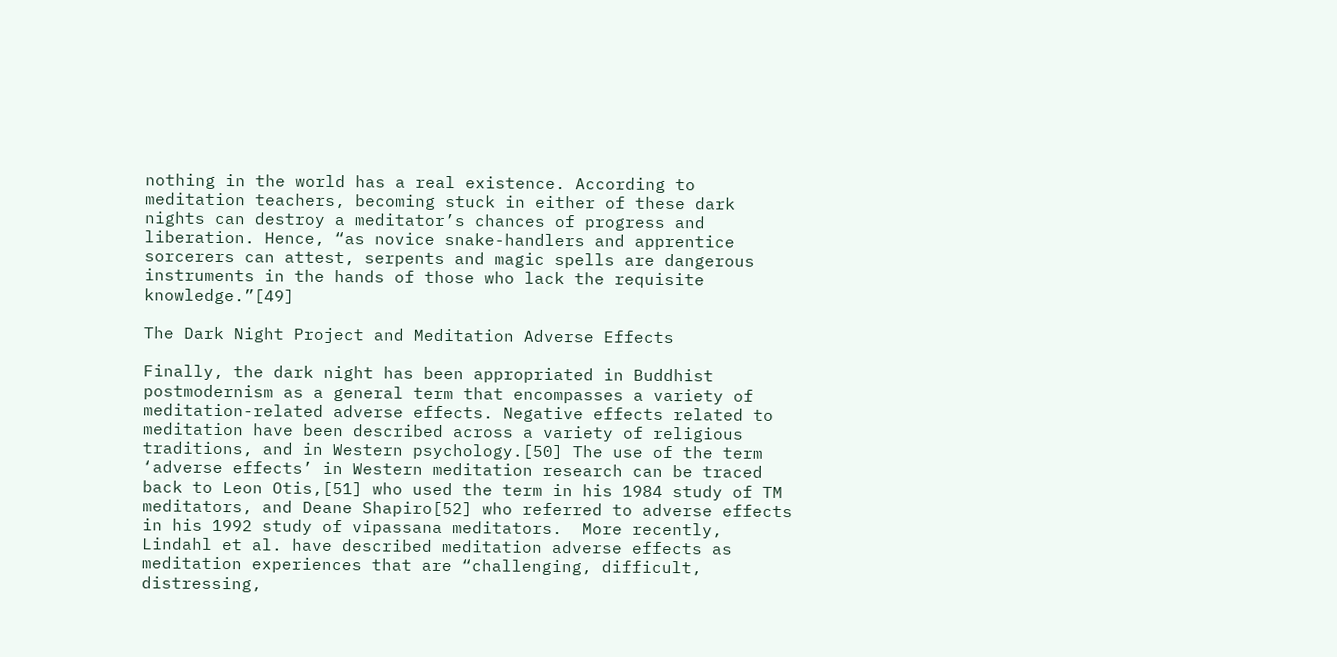nothing in the world has a real existence. According to meditation teachers, becoming stuck in either of these dark nights can destroy a meditator’s chances of progress and liberation. Hence, “as novice snake-handlers and apprentice sorcerers can attest, serpents and magic spells are dangerous instruments in the hands of those who lack the requisite knowledge.”[49]

The Dark Night Project and Meditation Adverse Effects

Finally, the dark night has been appropriated in Buddhist postmodernism as a general term that encompasses a variety of meditation-related adverse effects. Negative effects related to meditation have been described across a variety of religious traditions, and in Western psychology.[50] The use of the term ‘adverse effects’ in Western meditation research can be traced back to Leon Otis,[51] who used the term in his 1984 study of TM meditators, and Deane Shapiro[52] who referred to adverse effects in his 1992 study of vipassana meditators.  More recently, Lindahl et al. have described meditation adverse effects as meditation experiences that are “challenging, difficult, distressing,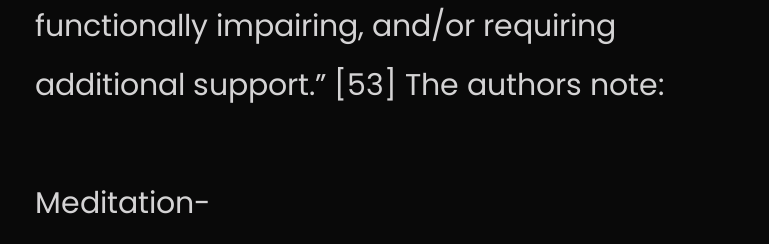functionally impairing, and/or requiring additional support.” [53] The authors note:

Meditation-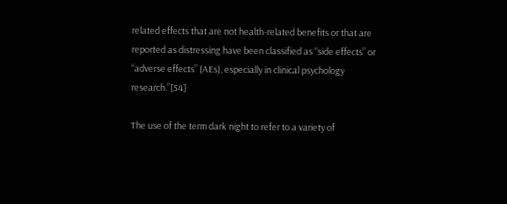related effects that are not health-related benefits or that are reported as distressing have been classified as “side effects” or “adverse effects” (AEs), especially in clinical psychology research.”[54]

The use of the term dark night to refer to a variety of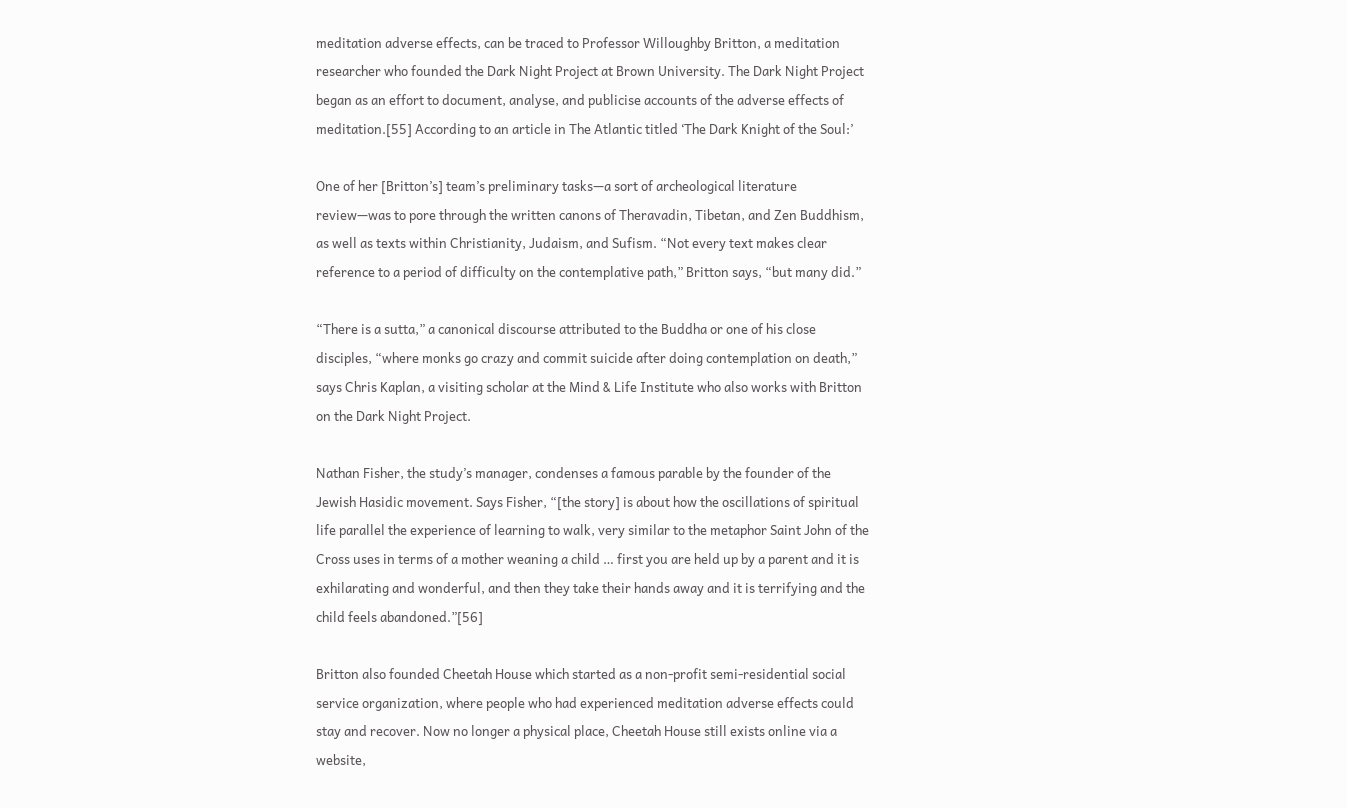meditation adverse effects, can be traced to Professor Willoughby Britton, a meditation researcher who founded the Dark Night Project at Brown University. The Dark Night Project began as an effort to document, analyse, and publicise accounts of the adverse effects of meditation.[55] According to an article in The Atlantic titled ‘The Dark Knight of the Soul:’

One of her [Britton’s] team’s preliminary tasks—a sort of archeological literature review—was to pore through the written canons of Theravadin, Tibetan, and Zen Buddhism, as well as texts within Christianity, Judaism, and Sufism. “Not every text makes clear reference to a period of difficulty on the contemplative path,” Britton says, “but many did.”

“There is a sutta,” a canonical discourse attributed to the Buddha or one of his close disciples, “where monks go crazy and commit suicide after doing contemplation on death,” says Chris Kaplan, a visiting scholar at the Mind & Life Institute who also works with Britton on the Dark Night Project.

Nathan Fisher, the study’s manager, condenses a famous parable by the founder of the Jewish Hasidic movement. Says Fisher, “[the story] is about how the oscillations of spiritual life parallel the experience of learning to walk, very similar to the metaphor Saint John of the Cross uses in terms of a mother weaning a child … first you are held up by a parent and it is exhilarating and wonderful, and then they take their hands away and it is terrifying and the child feels abandoned.”[56]

Britton also founded Cheetah House which started as a non-profit semi-residential social service organization, where people who had experienced meditation adverse effects could stay and recover. Now no longer a physical place, Cheetah House still exists online via a website,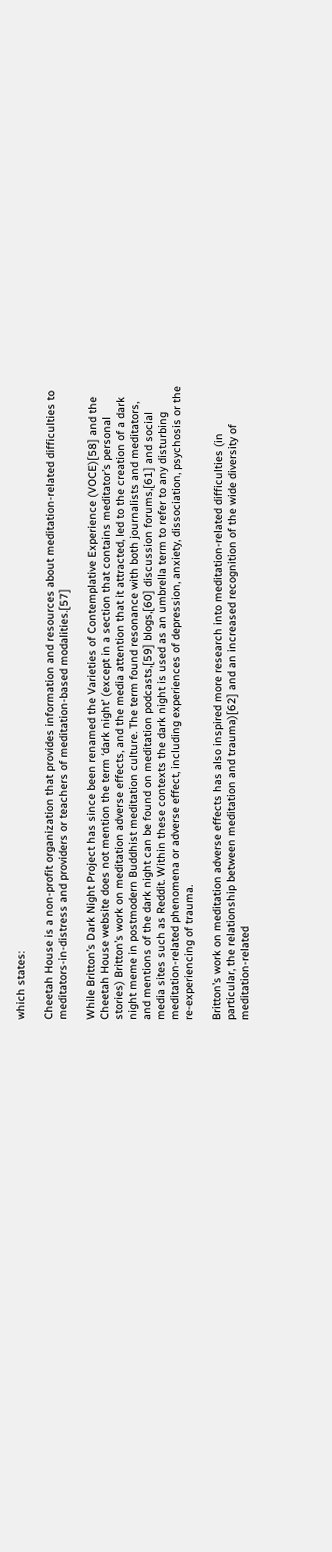which states:

Cheetah House is a non-profit organization that provides information and resources about meditation-related difficulties to meditators-in-distress and providers or teachers of meditation-based modalities.[57]

While Britton’s Dark Night Project has since been renamed the Varieties of Contemplative Experience (VOCE)[58] and the Cheetah House website does not mention the term ‘dark night’ (except in a section that contains meditator’s personal stories) Britton’s work on meditation adverse effects, and the media attention that it attracted, led to the creation of a dark night meme in postmodern Buddhist meditation culture. The term found resonance with both journalists and meditators, and mentions of the dark night can be found on meditation podcasts,[59] blogs,[60] discussion forums,[61] and social media sites such as Reddit. Within these contexts the dark night is used as an umbrella term to refer to any disturbing meditation-related phenomena or adverse effect, including experiences of depression, anxiety, dissociation, psychosis or the re-experiencing of trauma.

Britton’s work on meditation adverse effects has also inspired more research into meditation-related difficulties (in particular, the relationship between meditation and trauma)[62] and an increased recognition of the wide diversity of meditation-related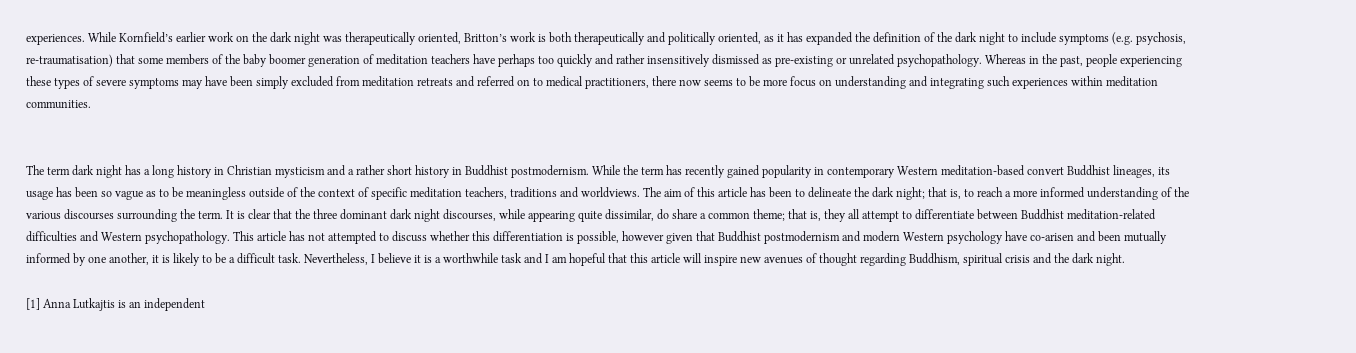experiences. While Kornfield’s earlier work on the dark night was therapeutically oriented, Britton’s work is both therapeutically and politically oriented, as it has expanded the definition of the dark night to include symptoms (e.g. psychosis, re-traumatisation) that some members of the baby boomer generation of meditation teachers have perhaps too quickly and rather insensitively dismissed as pre-existing or unrelated psychopathology. Whereas in the past, people experiencing these types of severe symptoms may have been simply excluded from meditation retreats and referred on to medical practitioners, there now seems to be more focus on understanding and integrating such experiences within meditation communities.


The term dark night has a long history in Christian mysticism and a rather short history in Buddhist postmodernism. While the term has recently gained popularity in contemporary Western meditation-based convert Buddhist lineages, its usage has been so vague as to be meaningless outside of the context of specific meditation teachers, traditions and worldviews. The aim of this article has been to delineate the dark night; that is, to reach a more informed understanding of the various discourses surrounding the term. It is clear that the three dominant dark night discourses, while appearing quite dissimilar, do share a common theme; that is, they all attempt to differentiate between Buddhist meditation-related difficulties and Western psychopathology. This article has not attempted to discuss whether this differentiation is possible, however given that Buddhist postmodernism and modern Western psychology have co-arisen and been mutually informed by one another, it is likely to be a difficult task. Nevertheless, I believe it is a worthwhile task and I am hopeful that this article will inspire new avenues of thought regarding Buddhism, spiritual crisis and the dark night.

[1] Anna Lutkajtis is an independent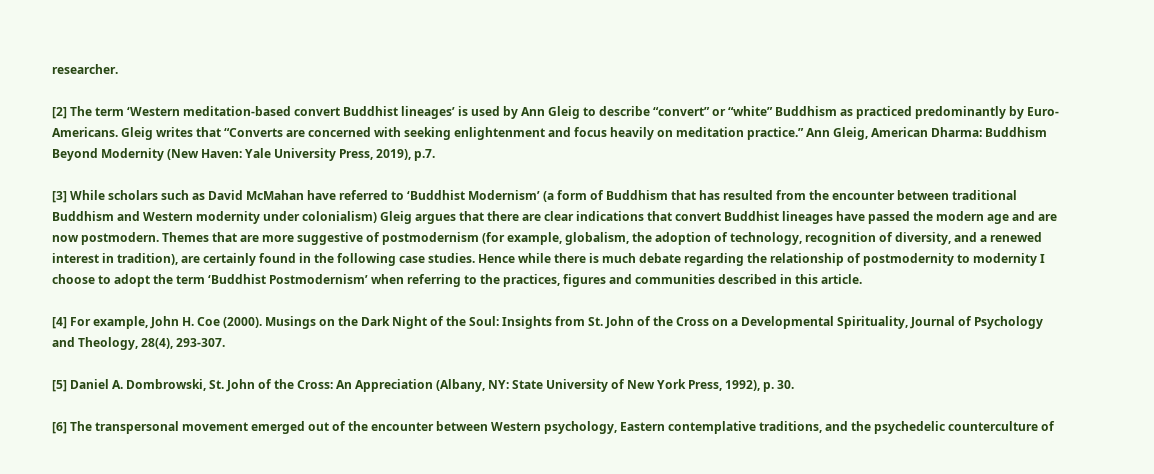researcher.

[2] The term ‘Western meditation-based convert Buddhist lineages’ is used by Ann Gleig to describe “convert” or “white” Buddhism as practiced predominantly by Euro-Americans. Gleig writes that “Converts are concerned with seeking enlightenment and focus heavily on meditation practice.” Ann Gleig, American Dharma: Buddhism Beyond Modernity (New Haven: Yale University Press, 2019), p.7.

[3] While scholars such as David McMahan have referred to ‘Buddhist Modernism’ (a form of Buddhism that has resulted from the encounter between traditional Buddhism and Western modernity under colonialism) Gleig argues that there are clear indications that convert Buddhist lineages have passed the modern age and are now postmodern. Themes that are more suggestive of postmodernism (for example, globalism, the adoption of technology, recognition of diversity, and a renewed interest in tradition), are certainly found in the following case studies. Hence while there is much debate regarding the relationship of postmodernity to modernity I choose to adopt the term ‘Buddhist Postmodernism’ when referring to the practices, figures and communities described in this article.

[4] For example, John H. Coe (2000). Musings on the Dark Night of the Soul: Insights from St. John of the Cross on a Developmental Spirituality, Journal of Psychology and Theology, 28(4), 293-307.

[5] Daniel A. Dombrowski, St. John of the Cross: An Appreciation (Albany, NY: State University of New York Press, 1992), p. 30.

[6] The transpersonal movement emerged out of the encounter between Western psychology, Eastern contemplative traditions, and the psychedelic counterculture of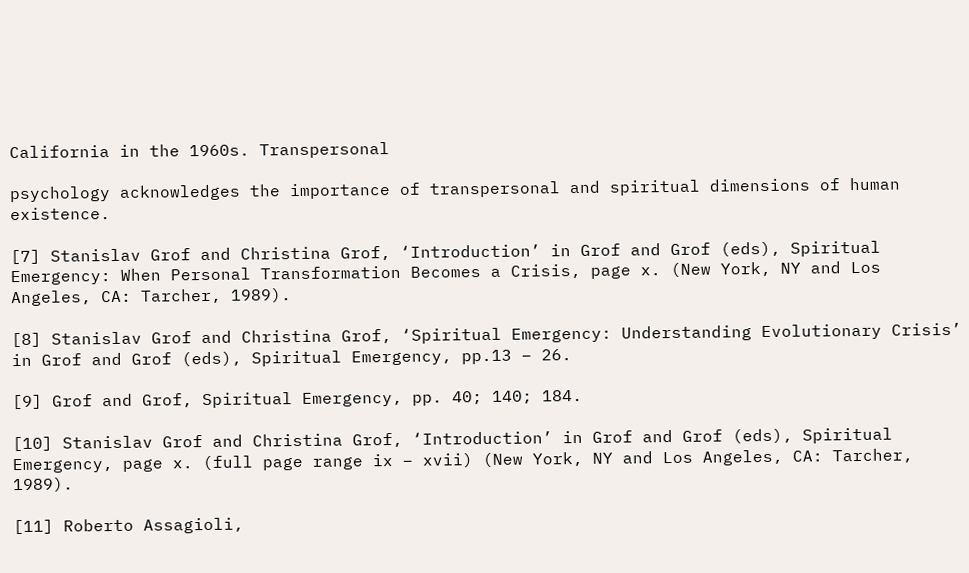California in the 1960s. Transpersonal

psychology acknowledges the importance of transpersonal and spiritual dimensions of human existence.

[7] Stanislav Grof and Christina Grof, ‘Introduction’ in Grof and Grof (eds), Spiritual Emergency: When Personal Transformation Becomes a Crisis, page x. (New York, NY and Los Angeles, CA: Tarcher, 1989).

[8] Stanislav Grof and Christina Grof, ‘Spiritual Emergency: Understanding Evolutionary Crisis’ in Grof and Grof (eds), Spiritual Emergency, pp.13 – 26.

[9] Grof and Grof, Spiritual Emergency, pp. 40; 140; 184.

[10] Stanislav Grof and Christina Grof, ‘Introduction’ in Grof and Grof (eds), Spiritual Emergency, page x. (full page range ix – xvii) (New York, NY and Los Angeles, CA: Tarcher, 1989).

[11] Roberto Assagioli,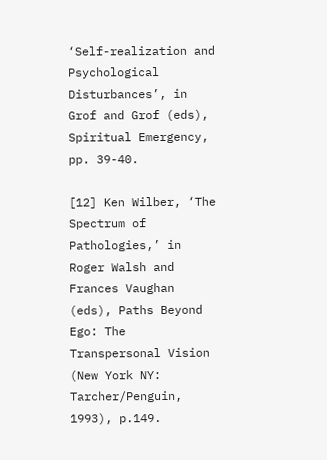‘Self-realization and Psychological Disturbances’, in Grof and Grof (eds), Spiritual Emergency, pp. 39-40.

[12] Ken Wilber, ‘The Spectrum of Pathologies,’ in Roger Walsh and Frances Vaughan (eds), Paths Beyond Ego: The Transpersonal Vision (New York NY: Tarcher/Penguin, 1993), p.149.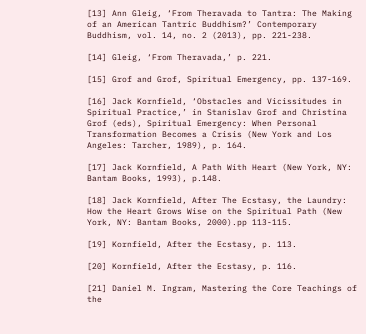[13] Ann Gleig, ‘From Theravada to Tantra: The Making of an American Tantric Buddhism?’ Contemporary Buddhism, vol. 14, no. 2 (2013), pp. 221-238.

[14] Gleig, ‘From Theravada,’ p. 221.

[15] Grof and Grof, Spiritual Emergency, pp. 137-169.

[16] Jack Kornfield, ‘Obstacles and Vicissitudes in Spiritual Practice,’ in Stanislav Grof and Christina Grof (eds), Spiritual Emergency: When Personal Transformation Becomes a Crisis (New York and Los Angeles: Tarcher, 1989), p. 164.

[17] Jack Kornfield, A Path With Heart (New York, NY: Bantam Books, 1993), p.148.

[18] Jack Kornfield, After The Ecstasy, the Laundry: How the Heart Grows Wise on the Spiritual Path (New York, NY: Bantam Books, 2000).pp 113-115.

[19] Kornfield, After the Ecstasy, p. 113.

[20] Kornfield, After the Ecstasy, p. 116.

[21] Daniel M. Ingram, Mastering the Core Teachings of the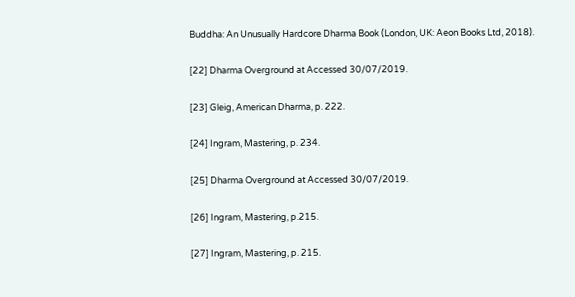Buddha: An Unusually Hardcore Dharma Book (London, UK: Aeon Books Ltd, 2018).

[22] Dharma Overground at Accessed 30/07/2019.

[23] Gleig, American Dharma, p. 222.

[24] Ingram, Mastering, p. 234.

[25] Dharma Overground at Accessed 30/07/2019.

[26] Ingram, Mastering, p.215.

[27] Ingram, Mastering, p. 215.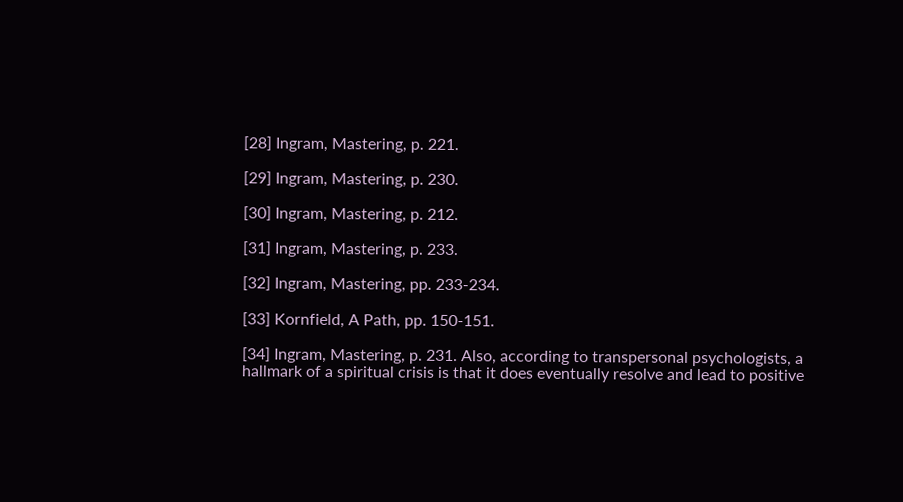[28] Ingram, Mastering, p. 221.

[29] Ingram, Mastering, p. 230.

[30] Ingram, Mastering, p. 212.

[31] Ingram, Mastering, p. 233.

[32] Ingram, Mastering, pp. 233-234.

[33] Kornfield, A Path, pp. 150-151.

[34] Ingram, Mastering, p. 231. Also, according to transpersonal psychologists, a hallmark of a spiritual crisis is that it does eventually resolve and lead to positive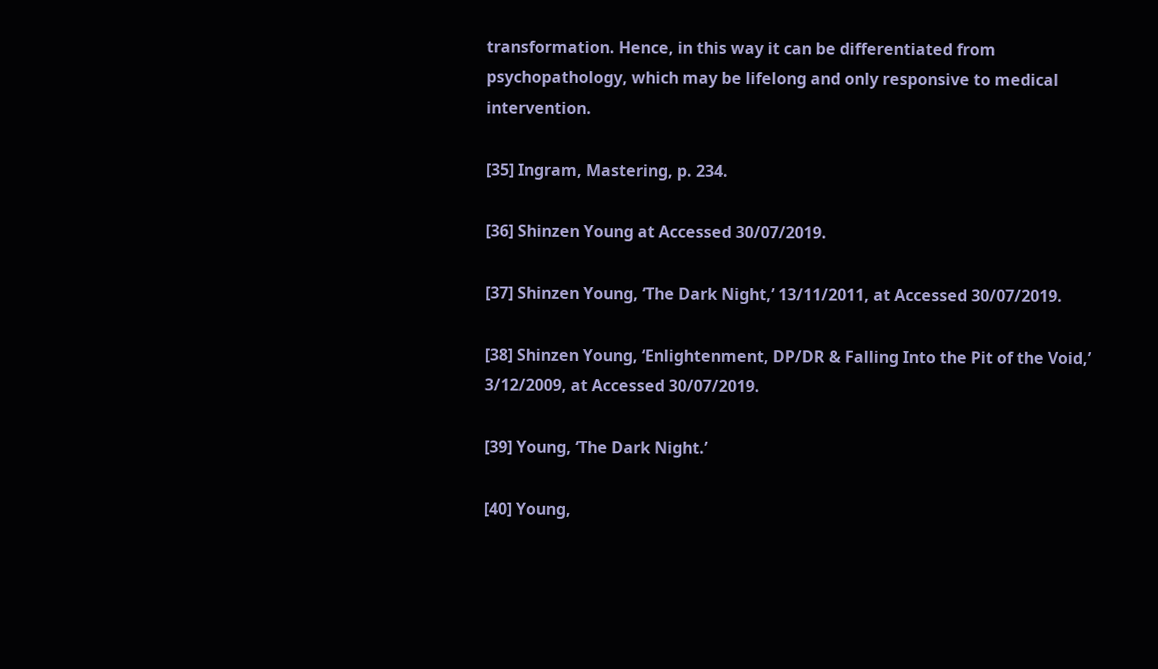transformation. Hence, in this way it can be differentiated from psychopathology, which may be lifelong and only responsive to medical intervention.

[35] Ingram, Mastering, p. 234.

[36] Shinzen Young at Accessed 30/07/2019.

[37] Shinzen Young, ‘The Dark Night,’ 13/11/2011, at Accessed 30/07/2019.

[38] Shinzen Young, ‘Enlightenment, DP/DR & Falling Into the Pit of the Void,’ 3/12/2009, at Accessed 30/07/2019.

[39] Young, ‘The Dark Night.’

[40] Young,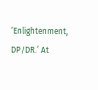‘Enlightenment, DP/DR.’ At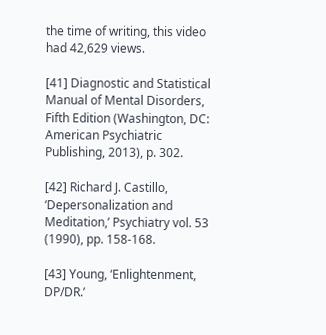the time of writing, this video had 42,629 views.

[41] Diagnostic and Statistical Manual of Mental Disorders, Fifth Edition (Washington, DC: American Psychiatric Publishing, 2013), p. 302.

[42] Richard J. Castillo, ‘Depersonalization and Meditation,’ Psychiatry vol. 53 (1990), pp. 158-168.

[43] Young, ‘Enlightenment, DP/DR.’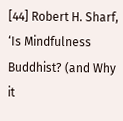[44] Robert H. Sharf, ‘Is Mindfulness Buddhist? (and Why it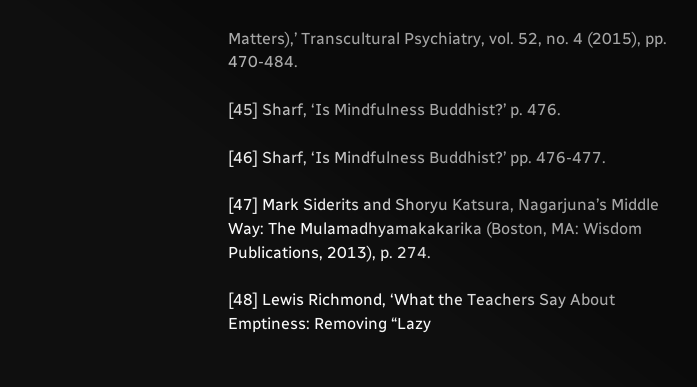Matters),’ Transcultural Psychiatry, vol. 52, no. 4 (2015), pp. 470-484.

[45] Sharf, ‘Is Mindfulness Buddhist?’ p. 476.

[46] Sharf, ‘Is Mindfulness Buddhist?’ pp. 476-477.

[47] Mark Siderits and Shoryu Katsura, Nagarjuna’s Middle Way: The Mulamadhyamakakarika (Boston, MA: Wisdom Publications, 2013), p. 274.

[48] Lewis Richmond, ‘What the Teachers Say About Emptiness: Removing “Lazy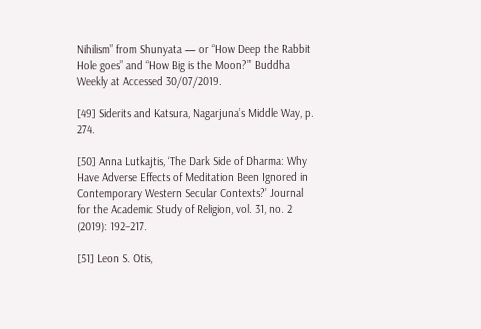Nihilism” from Shunyata — or “How Deep the Rabbit Hole goes” and “How Big is the Moon?”’ Buddha Weekly at Accessed 30/07/2019.

[49] Siderits and Katsura, Nagarjuna’s Middle Way, p. 274.

[50] Anna Lutkajtis, ‘The Dark Side of Dharma: Why Have Adverse Effects of Meditation Been Ignored in Contemporary Western Secular Contexts?’ Journal for the Academic Study of Religion, vol. 31, no. 2 (2019): 192–217.

[51] Leon S. Otis,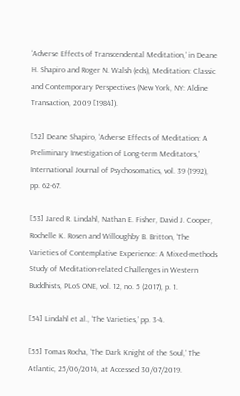‘Adverse Effects of Transcendental Meditation,’ in Deane H. Shapiro and Roger N. Walsh (eds), Meditation: Classic and Contemporary Perspectives (New York, NY: Aldine Transaction, 2009 [1984]).

[52] Deane Shapiro, ‘Adverse Effects of Meditation: A Preliminary Investigation of Long-term Meditators,’ International Journal of Psychosomatics, vol. 39 (1992), pp. 62-67.

[53] Jared R. Lindahl, Nathan E. Fisher, David J. Cooper, Rochelle K. Rosen and Willoughby B. Britton, ‘The Varieties of Contemplative Experience: A Mixed-methods Study of Meditation-related Challenges in Western Buddhists, PLoS ONE, vol. 12, no. 5 (2017), p. 1.

[54] Lindahl et al., ‘The Varieties,’ pp. 3-4.

[55] Tomas Rocha, ‘The Dark Knight of the Soul,’ The Atlantic, 25/06/2014, at Accessed 30/07/2019.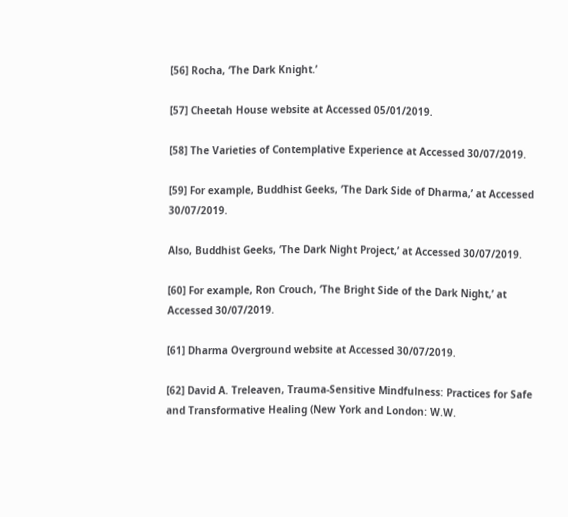[56] Rocha, ‘The Dark Knight.’

[57] Cheetah House website at Accessed 05/01/2019.

[58] The Varieties of Contemplative Experience at Accessed 30/07/2019.

[59] For example, Buddhist Geeks, ‘The Dark Side of Dharma,’ at Accessed 30/07/2019.

Also, Buddhist Geeks, ‘The Dark Night Project,’ at Accessed 30/07/2019.

[60] For example, Ron Crouch, ‘The Bright Side of the Dark Night,’ at Accessed 30/07/2019.

[61] Dharma Overground website at Accessed 30/07/2019.

[62] David A. Treleaven, Trauma-Sensitive Mindfulness: Practices for Safe and Transformative Healing (New York and London: W.W.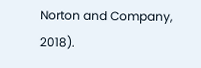Norton and Company, 2018).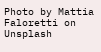Photo by Mattia Faloretti on Unsplash